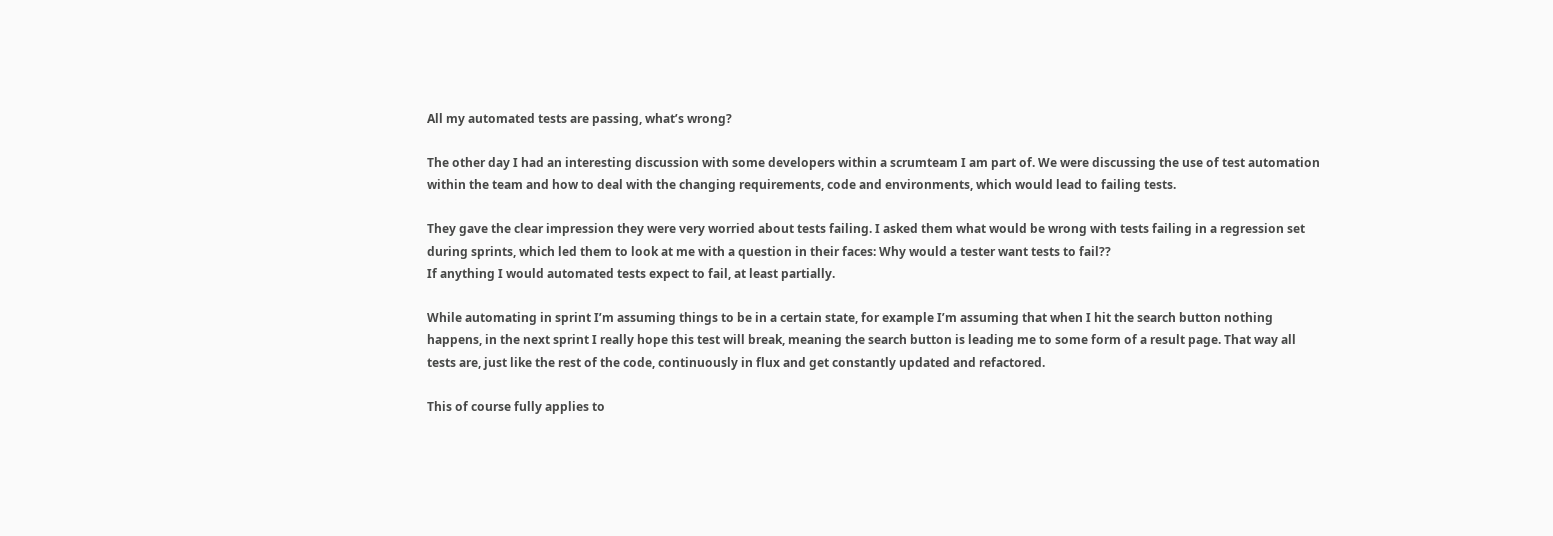All my automated tests are passing, what’s wrong?

The other day I had an interesting discussion with some developers within a scrumteam I am part of. We were discussing the use of test automation within the team and how to deal with the changing requirements, code and environments, which would lead to failing tests.

They gave the clear impression they were very worried about tests failing. I asked them what would be wrong with tests failing in a regression set during sprints, which led them to look at me with a question in their faces: Why would a tester want tests to fail??
If anything I would automated tests expect to fail, at least partially.

While automating in sprint I’m assuming things to be in a certain state, for example I’m assuming that when I hit the search button nothing happens, in the next sprint I really hope this test will break, meaning the search button is leading me to some form of a result page. That way all tests are, just like the rest of the code, continuously in flux and get constantly updated and refactored.

This of course fully applies to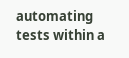automating tests within a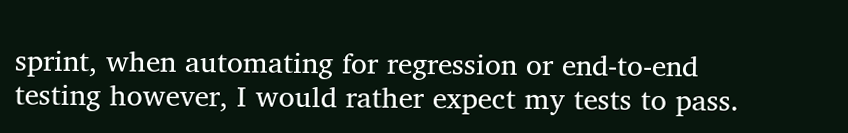sprint, when automating for regression or end-to-end testing however, I would rather expect my tests to pass.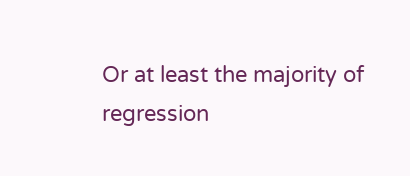Or at least the majority of regression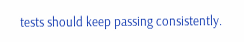tests should keep passing consistently.